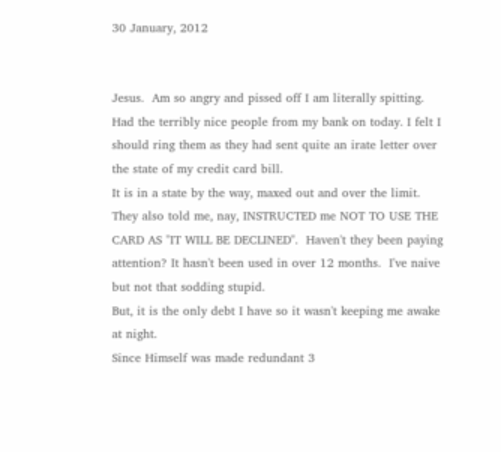30 January, 2012


Jesus.  Am so angry and pissed off I am literally spitting.  Had the terribly nice people from my bank on today. I felt I should ring them as they had sent quite an irate letter over the state of my credit card bill.
It is in a state by the way, maxed out and over the limit.
They also told me, nay, INSTRUCTED me NOT TO USE THE CARD AS "IT WILL BE DECLINED".  Haven't they been paying attention? It hasn't been used in over 12 months.  I've naive but not that sodding stupid.
But, it is the only debt I have so it wasn't keeping me awake at night.
Since Himself was made redundant 3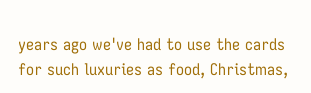years ago we've had to use the cards for such luxuries as food, Christmas,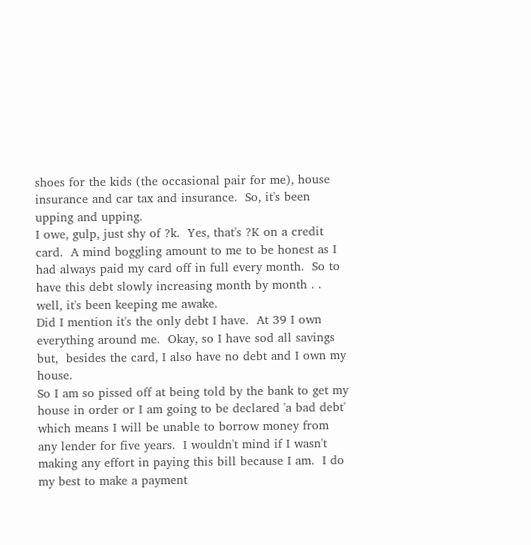shoes for the kids (the occasional pair for me), house insurance and car tax and insurance.  So, it's been upping and upping.
I owe, gulp, just shy of ?k.  Yes, that's ?K on a credit card.  A mind boggling amount to me to be honest as I had always paid my card off in full every month.  So to have this debt slowly increasing month by month . . well, it's been keeping me awake.
Did I mention it's the only debt I have.  At 39 I own everything around me.  Okay, so I have sod all savings but,  besides the card, I also have no debt and I own my house.
So I am so pissed off at being told by the bank to get my house in order or I am going to be declared 'a bad debt' which means I will be unable to borrow money from any lender for five years.  I wouldn't mind if I wasn't making any effort in paying this bill because I am.  I do my best to make a payment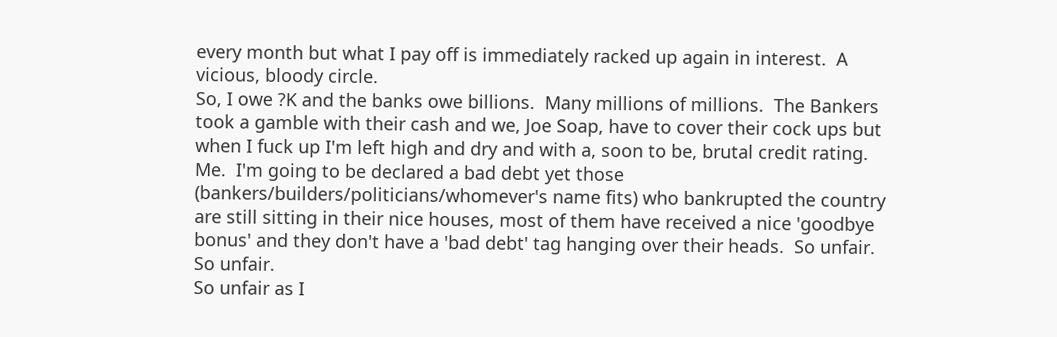every month but what I pay off is immediately racked up again in interest.  A vicious, bloody circle.
So, I owe ?K and the banks owe billions.  Many millions of millions.  The Bankers took a gamble with their cash and we, Joe Soap, have to cover their cock ups but when I fuck up I'm left high and dry and with a, soon to be, brutal credit rating.
Me.  I'm going to be declared a bad debt yet those (bankers/builders/politicians/whomever's name fits) who bankrupted the country are still sitting in their nice houses, most of them have received a nice 'goodbye bonus' and they don't have a 'bad debt' tag hanging over their heads.  So unfair.  So unfair.
So unfair as I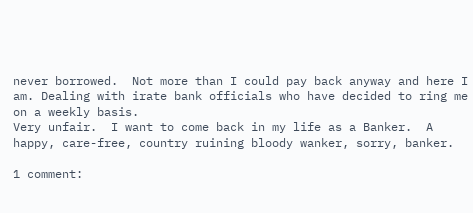never borrowed.  Not more than I could pay back anyway and here I am. Dealing with irate bank officials who have decided to ring me on a weekly basis.
Very unfair.  I want to come back in my life as a Banker.  A happy, care-free, country ruining bloody wanker, sorry, banker.

1 comment: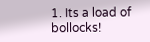1. Its a load of bollocks!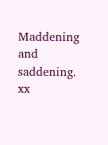Maddening and saddening. xx